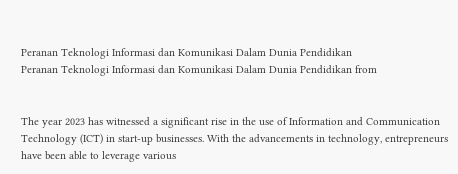Peranan Teknologi Informasi dan Komunikasi Dalam Dunia Pendidikan
Peranan Teknologi Informasi dan Komunikasi Dalam Dunia Pendidikan from


The year 2023 has witnessed a significant rise in the use of Information and Communication Technology (ICT) in start-up businesses. With the advancements in technology, entrepreneurs have been able to leverage various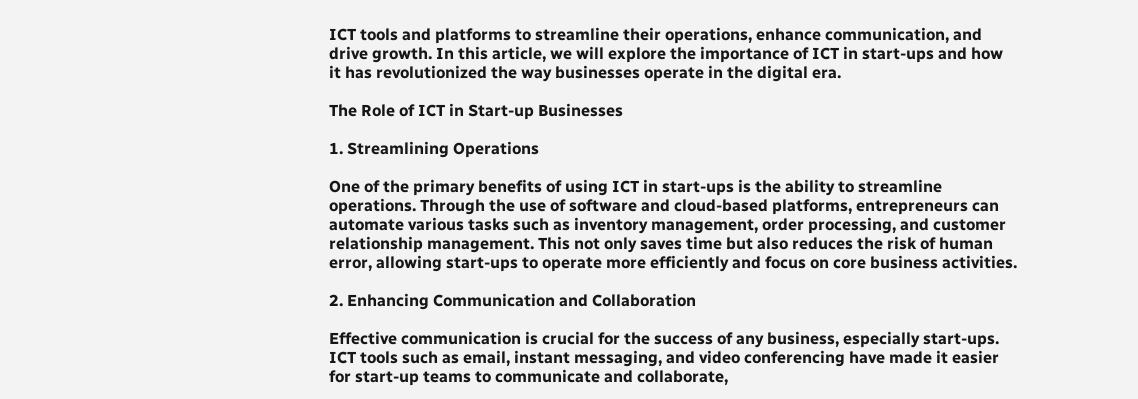ICT tools and platforms to streamline their operations, enhance communication, and drive growth. In this article, we will explore the importance of ICT in start-ups and how it has revolutionized the way businesses operate in the digital era.

The Role of ICT in Start-up Businesses

1. Streamlining Operations

One of the primary benefits of using ICT in start-ups is the ability to streamline operations. Through the use of software and cloud-based platforms, entrepreneurs can automate various tasks such as inventory management, order processing, and customer relationship management. This not only saves time but also reduces the risk of human error, allowing start-ups to operate more efficiently and focus on core business activities.

2. Enhancing Communication and Collaboration

Effective communication is crucial for the success of any business, especially start-ups. ICT tools such as email, instant messaging, and video conferencing have made it easier for start-up teams to communicate and collaborate,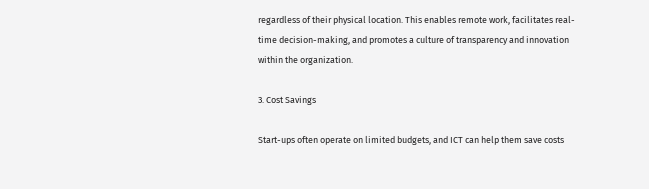regardless of their physical location. This enables remote work, facilitates real-time decision-making, and promotes a culture of transparency and innovation within the organization.

3. Cost Savings

Start-ups often operate on limited budgets, and ICT can help them save costs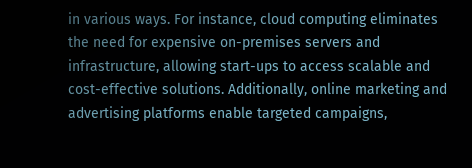in various ways. For instance, cloud computing eliminates the need for expensive on-premises servers and infrastructure, allowing start-ups to access scalable and cost-effective solutions. Additionally, online marketing and advertising platforms enable targeted campaigns,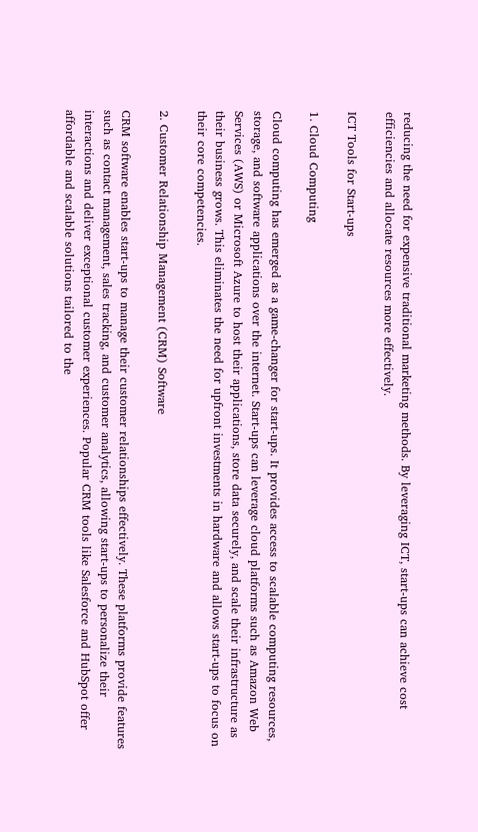reducing the need for expensive traditional marketing methods. By leveraging ICT, start-ups can achieve cost efficiencies and allocate resources more effectively.

ICT Tools for Start-ups

1. Cloud Computing

Cloud computing has emerged as a game-changer for start-ups. It provides access to scalable computing resources, storage, and software applications over the internet. Start-ups can leverage cloud platforms such as Amazon Web Services (AWS) or Microsoft Azure to host their applications, store data securely, and scale their infrastructure as their business grows. This eliminates the need for upfront investments in hardware and allows start-ups to focus on their core competencies.

2. Customer Relationship Management (CRM) Software

CRM software enables start-ups to manage their customer relationships effectively. These platforms provide features such as contact management, sales tracking, and customer analytics, allowing start-ups to personalize their interactions and deliver exceptional customer experiences. Popular CRM tools like Salesforce and HubSpot offer affordable and scalable solutions tailored to the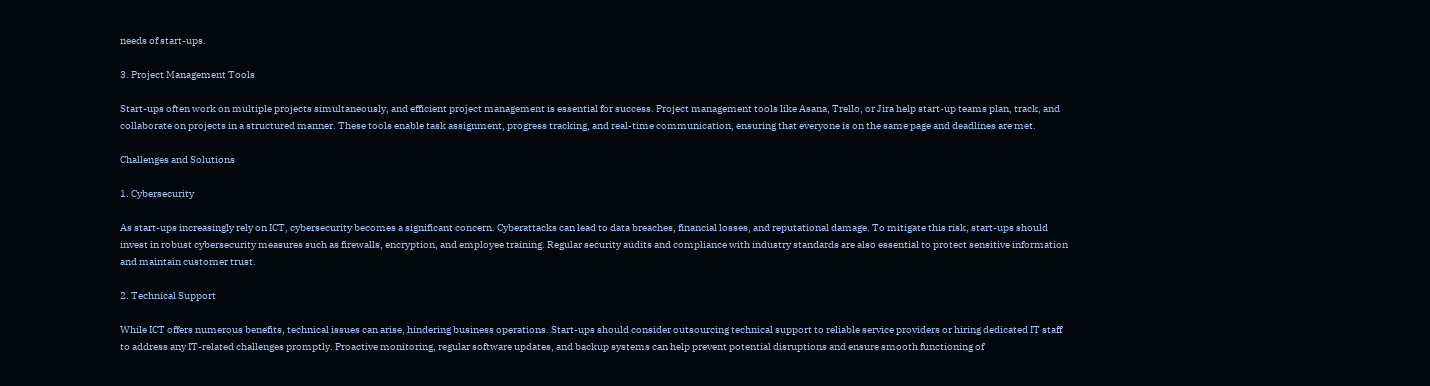needs of start-ups.

3. Project Management Tools

Start-ups often work on multiple projects simultaneously, and efficient project management is essential for success. Project management tools like Asana, Trello, or Jira help start-up teams plan, track, and collaborate on projects in a structured manner. These tools enable task assignment, progress tracking, and real-time communication, ensuring that everyone is on the same page and deadlines are met.

Challenges and Solutions

1. Cybersecurity

As start-ups increasingly rely on ICT, cybersecurity becomes a significant concern. Cyberattacks can lead to data breaches, financial losses, and reputational damage. To mitigate this risk, start-ups should invest in robust cybersecurity measures such as firewalls, encryption, and employee training. Regular security audits and compliance with industry standards are also essential to protect sensitive information and maintain customer trust.

2. Technical Support

While ICT offers numerous benefits, technical issues can arise, hindering business operations. Start-ups should consider outsourcing technical support to reliable service providers or hiring dedicated IT staff to address any IT-related challenges promptly. Proactive monitoring, regular software updates, and backup systems can help prevent potential disruptions and ensure smooth functioning of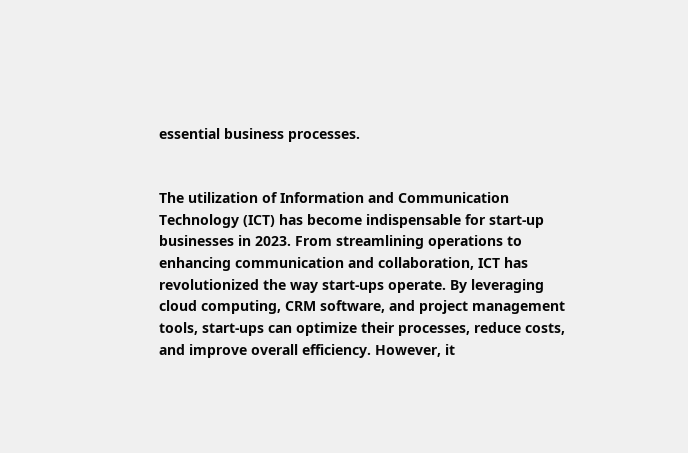essential business processes.


The utilization of Information and Communication Technology (ICT) has become indispensable for start-up businesses in 2023. From streamlining operations to enhancing communication and collaboration, ICT has revolutionized the way start-ups operate. By leveraging cloud computing, CRM software, and project management tools, start-ups can optimize their processes, reduce costs, and improve overall efficiency. However, it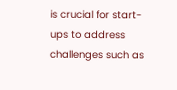is crucial for start-ups to address challenges such as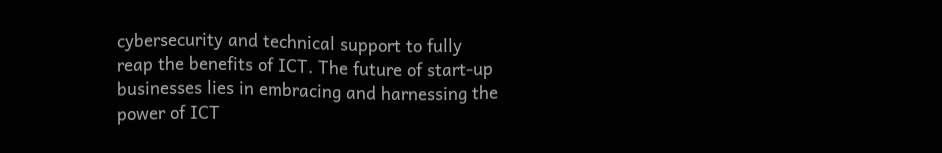cybersecurity and technical support to fully reap the benefits of ICT. The future of start-up businesses lies in embracing and harnessing the power of ICT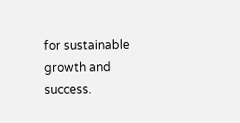for sustainable growth and success.